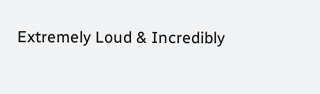Extremely Loud & Incredibly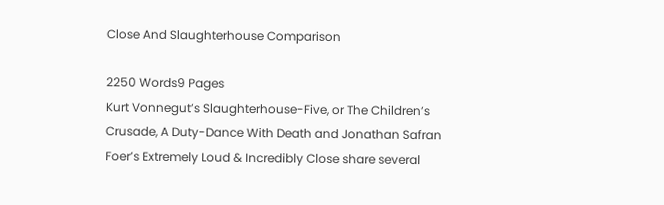Close And Slaughterhouse Comparison

2250 Words9 Pages
Kurt Vonnegut’s Slaughterhouse-Five, or The Children’s Crusade, A Duty-Dance With Death and Jonathan Safran Foer’s Extremely Loud & Incredibly Close share several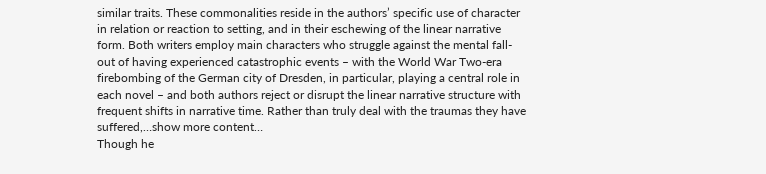similar traits. These commonalities reside in the authors’ specific use of character in relation or reaction to setting, and in their eschewing of the linear narrative form. Both writers employ main characters who struggle against the mental fall-out of having experienced catastrophic events – with the World War Two-era firebombing of the German city of Dresden, in particular, playing a central role in each novel – and both authors reject or disrupt the linear narrative structure with frequent shifts in narrative time. Rather than truly deal with the traumas they have suffered,…show more content…
Though he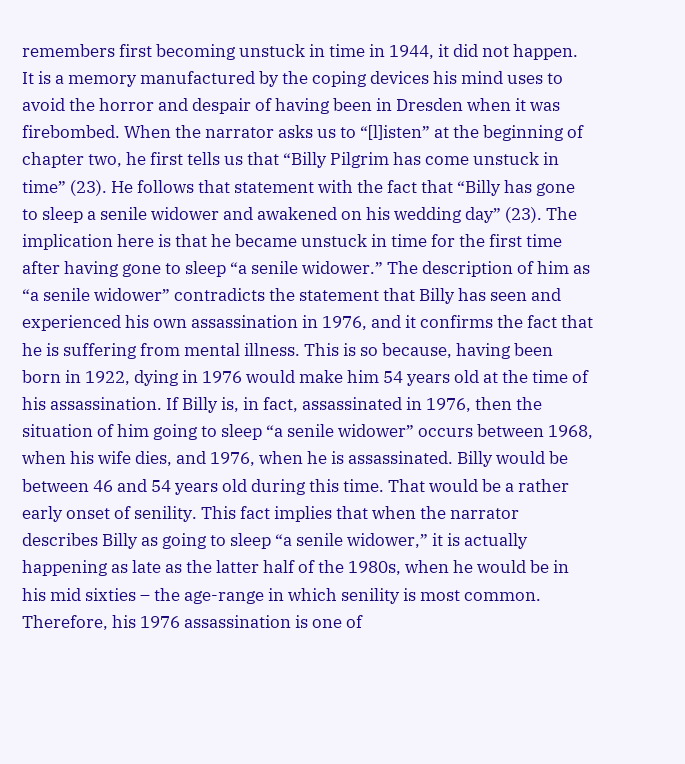remembers first becoming unstuck in time in 1944, it did not happen. It is a memory manufactured by the coping devices his mind uses to avoid the horror and despair of having been in Dresden when it was firebombed. When the narrator asks us to “[l]isten” at the beginning of chapter two, he first tells us that “Billy Pilgrim has come unstuck in time” (23). He follows that statement with the fact that “Billy has gone to sleep a senile widower and awakened on his wedding day” (23). The implication here is that he became unstuck in time for the first time after having gone to sleep “a senile widower.” The description of him as “a senile widower” contradicts the statement that Billy has seen and experienced his own assassination in 1976, and it confirms the fact that he is suffering from mental illness. This is so because, having been born in 1922, dying in 1976 would make him 54 years old at the time of his assassination. If Billy is, in fact, assassinated in 1976, then the situation of him going to sleep “a senile widower” occurs between 1968, when his wife dies, and 1976, when he is assassinated. Billy would be between 46 and 54 years old during this time. That would be a rather early onset of senility. This fact implies that when the narrator describes Billy as going to sleep “a senile widower,” it is actually happening as late as the latter half of the 1980s, when he would be in his mid sixties – the age-range in which senility is most common. Therefore, his 1976 assassination is one of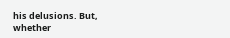his delusions. But, whether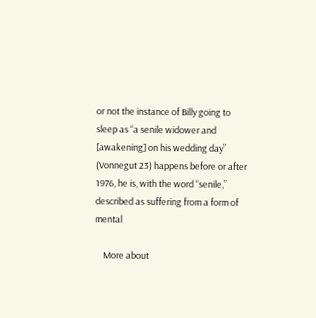or not the instance of Billy going to sleep as “a senile widower and [awakening] on his wedding day” (Vonnegut 23) happens before or after 1976, he is, with the word “senile,” described as suffering from a form of mental

    More about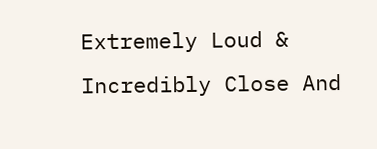Extremely Loud & Incredibly Close And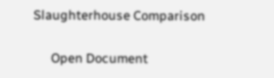Slaughterhouse Comparison

      Open Document